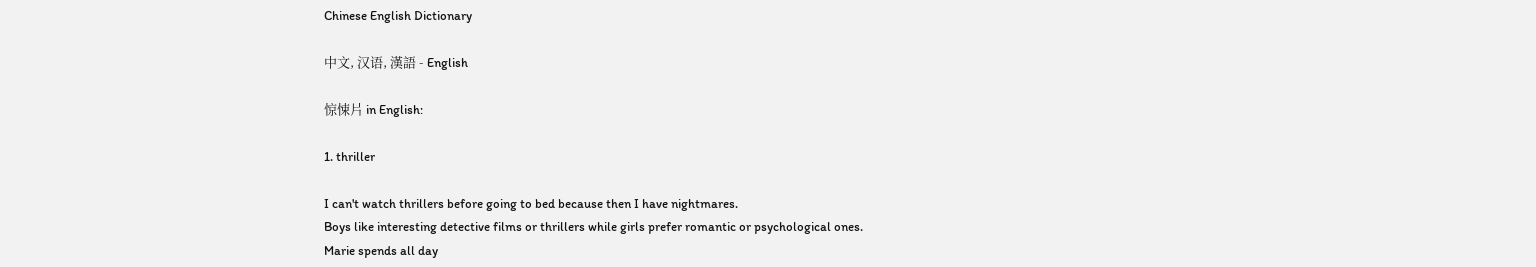Chinese English Dictionary

中文, 汉语, 漢語 - English

惊悚片 in English:

1. thriller

I can't watch thrillers before going to bed because then I have nightmares.
Boys like interesting detective films or thrillers while girls prefer romantic or psychological ones.
Marie spends all day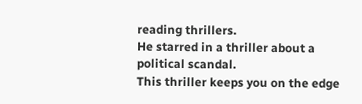reading thrillers.
He starred in a thriller about a political scandal.
This thriller keeps you on the edge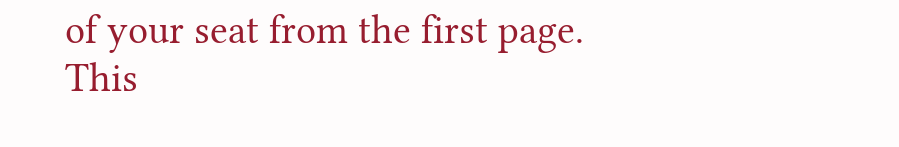of your seat from the first page.
This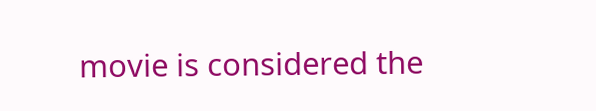movie is considered the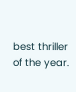best thriller of the year.